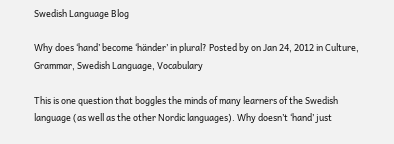Swedish Language Blog

Why does ‘hand’ become ‘händer’ in plural? Posted by on Jan 24, 2012 in Culture, Grammar, Swedish Language, Vocabulary

This is one question that boggles the minds of many learners of the Swedish language (as well as the other Nordic languages). Why doesn’t ‘hand’ just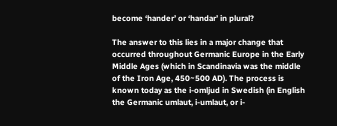become ‘hander’ or ‘handar’ in plural?

The answer to this lies in a major change that occurred throughout Germanic Europe in the Early Middle Ages (which in Scandinavia was the middle of the Iron Age, 450~500 AD). The process is known today as the i-omljud in Swedish (in English the Germanic umlaut, i-umlaut, or i-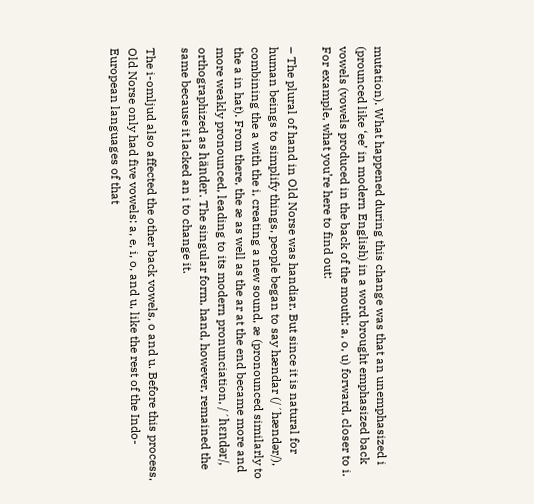mutation). What happened during this change was that an unemphasized i (prounced like ‘ee’ in modern English) in a word brought emphasized back vowels (vowels produced in the back of the mouth: a, o, u) forward, closer to i. For example, what you’re here to find out:

– The plural of hand in Old Norse was handiar. But since it is natural for human beings to simplify things, people began to say hændar (/´hændər/), combining the a with the i, creating a new sound, æ (pronounced similarly to the a in hat). From there, the æ as well as the ar at the end became more and more weakly pronounced, leading to its modern pronunciation, /´hɛndər/, orthographized as händer. The singular form, hand, however, remained the same because it lacked an i to change it.

The i-omljud also affected the other back vowels, o and u. Before this process, Old Norse only had five vowels: a, e, i, o, and u, like the rest of the Indo-European languages of that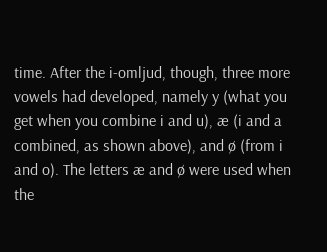time. After the i-omljud, though, three more vowels had developed, namely y (what you get when you combine i and u), æ (i and a combined, as shown above), and ø (from i and o). The letters æ and ø were used when the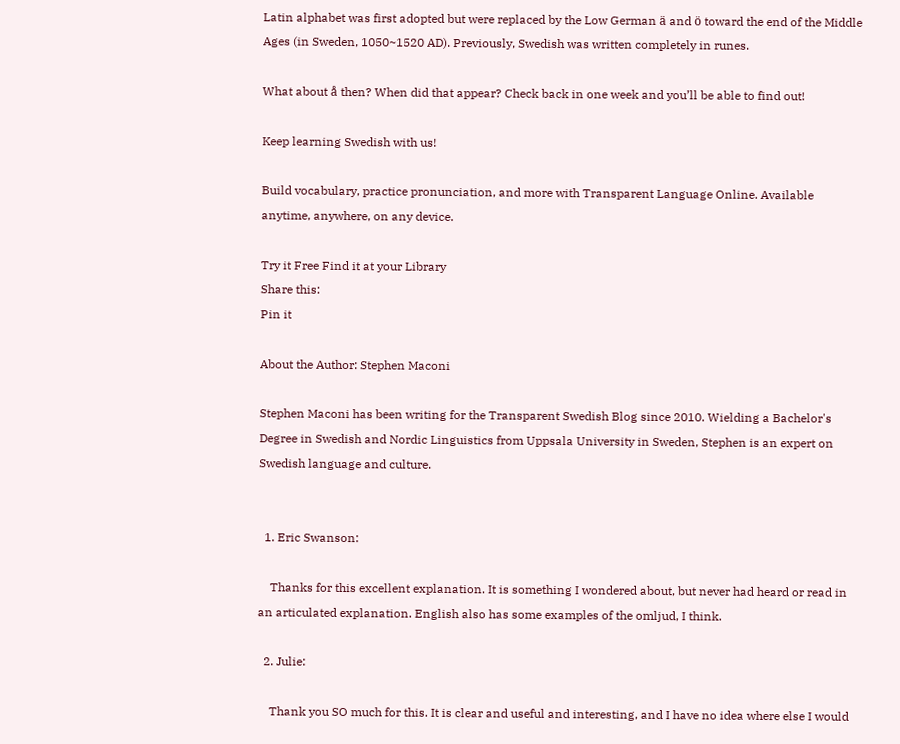Latin alphabet was first adopted but were replaced by the Low German ä and ö toward the end of the Middle Ages (in Sweden, 1050~1520 AD). Previously, Swedish was written completely in runes.

What about å then? When did that appear? Check back in one week and you’ll be able to find out!

Keep learning Swedish with us!

Build vocabulary, practice pronunciation, and more with Transparent Language Online. Available anytime, anywhere, on any device.

Try it Free Find it at your Library
Share this:
Pin it

About the Author: Stephen Maconi

Stephen Maconi has been writing for the Transparent Swedish Blog since 2010. Wielding a Bachelor's Degree in Swedish and Nordic Linguistics from Uppsala University in Sweden, Stephen is an expert on Swedish language and culture.


  1. Eric Swanson:

    Thanks for this excellent explanation. It is something I wondered about, but never had heard or read in an articulated explanation. English also has some examples of the omljud, I think.

  2. Julie:

    Thank you SO much for this. It is clear and useful and interesting, and I have no idea where else I would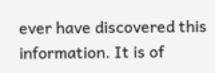ever have discovered this information. It is of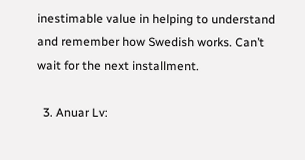inestimable value in helping to understand and remember how Swedish works. Can’t wait for the next installment.

  3. Anuar Lv: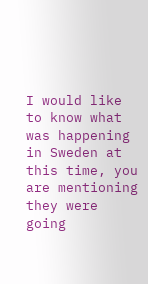I would like to know what was happening in Sweden at this time, you are mentioning they were going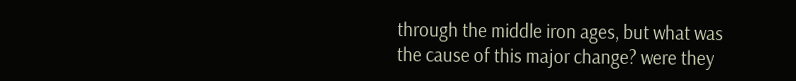through the middle iron ages, but what was the cause of this major change? were they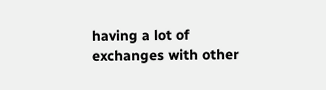having a lot of exchanges with other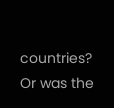countries? Or was the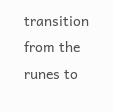transition from the runes to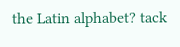the Latin alphabet? tack